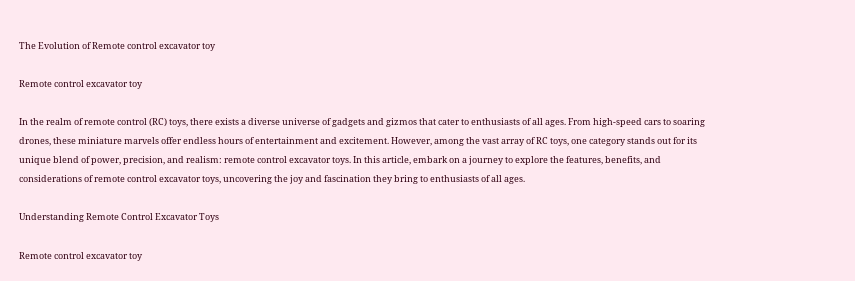The Evolution of Remote control excavator toy

Remote control excavator toy

In the realm of remote control (RC) toys, there exists a diverse universe of gadgets and gizmos that cater to enthusiasts of all ages. From high-speed cars to soaring drones, these miniature marvels offer endless hours of entertainment and excitement. However, among the vast array of RC toys, one category stands out for its unique blend of power, precision, and realism: remote control excavator toys. In this article, embark on a journey to explore the features, benefits, and considerations of remote control excavator toys, uncovering the joy and fascination they bring to enthusiasts of all ages.

Understanding Remote Control Excavator Toys

Remote control excavator toy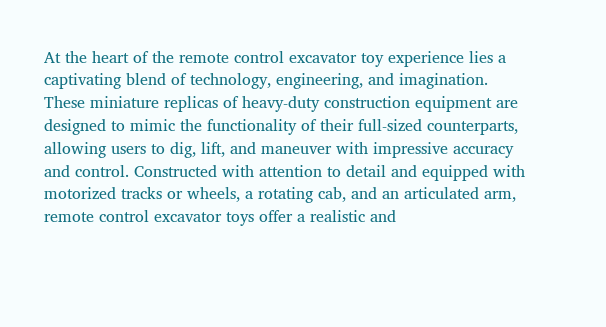At the heart of the remote control excavator toy experience lies a captivating blend of technology, engineering, and imagination. These miniature replicas of heavy-duty construction equipment are designed to mimic the functionality of their full-sized counterparts, allowing users to dig, lift, and maneuver with impressive accuracy and control. Constructed with attention to detail and equipped with motorized tracks or wheels, a rotating cab, and an articulated arm, remote control excavator toys offer a realistic and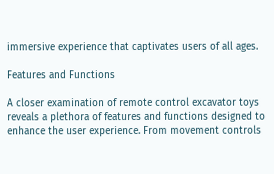immersive experience that captivates users of all ages.

Features and Functions

A closer examination of remote control excavator toys reveals a plethora of features and functions designed to enhance the user experience. From movement controls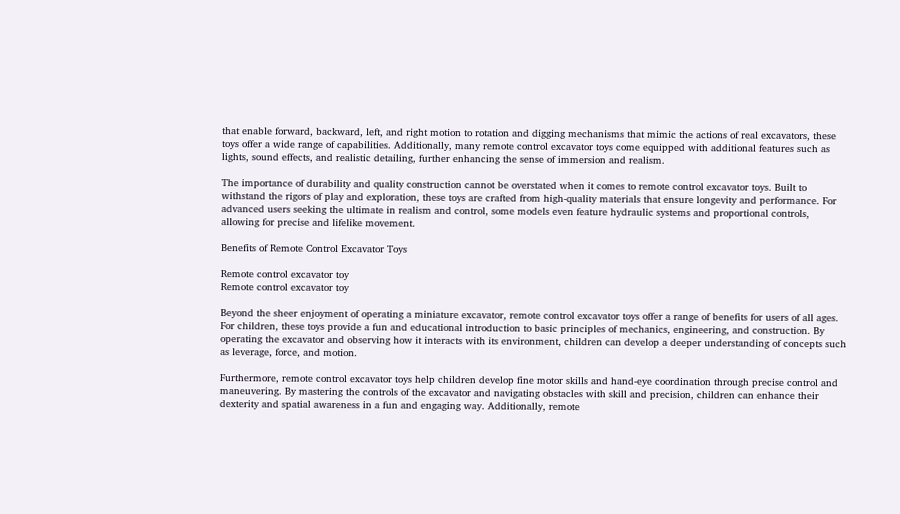that enable forward, backward, left, and right motion to rotation and digging mechanisms that mimic the actions of real excavators, these toys offer a wide range of capabilities. Additionally, many remote control excavator toys come equipped with additional features such as lights, sound effects, and realistic detailing, further enhancing the sense of immersion and realism.

The importance of durability and quality construction cannot be overstated when it comes to remote control excavator toys. Built to withstand the rigors of play and exploration, these toys are crafted from high-quality materials that ensure longevity and performance. For advanced users seeking the ultimate in realism and control, some models even feature hydraulic systems and proportional controls, allowing for precise and lifelike movement.

Benefits of Remote Control Excavator Toys

Remote control excavator toy
Remote control excavator toy

Beyond the sheer enjoyment of operating a miniature excavator, remote control excavator toys offer a range of benefits for users of all ages. For children, these toys provide a fun and educational introduction to basic principles of mechanics, engineering, and construction. By operating the excavator and observing how it interacts with its environment, children can develop a deeper understanding of concepts such as leverage, force, and motion.

Furthermore, remote control excavator toys help children develop fine motor skills and hand-eye coordination through precise control and maneuvering. By mastering the controls of the excavator and navigating obstacles with skill and precision, children can enhance their dexterity and spatial awareness in a fun and engaging way. Additionally, remote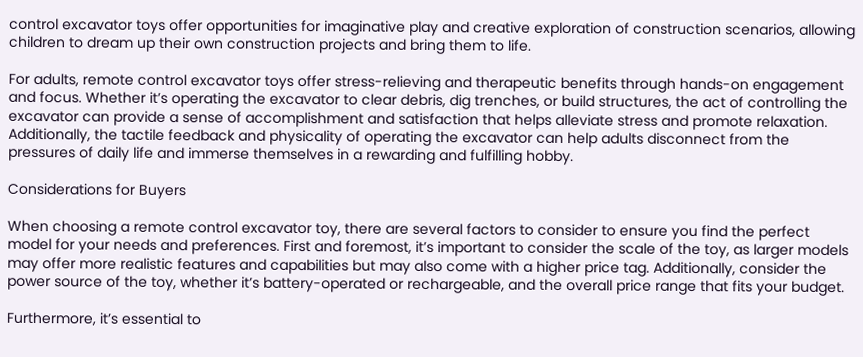control excavator toys offer opportunities for imaginative play and creative exploration of construction scenarios, allowing children to dream up their own construction projects and bring them to life.

For adults, remote control excavator toys offer stress-relieving and therapeutic benefits through hands-on engagement and focus. Whether it’s operating the excavator to clear debris, dig trenches, or build structures, the act of controlling the excavator can provide a sense of accomplishment and satisfaction that helps alleviate stress and promote relaxation. Additionally, the tactile feedback and physicality of operating the excavator can help adults disconnect from the pressures of daily life and immerse themselves in a rewarding and fulfilling hobby.

Considerations for Buyers

When choosing a remote control excavator toy, there are several factors to consider to ensure you find the perfect model for your needs and preferences. First and foremost, it’s important to consider the scale of the toy, as larger models may offer more realistic features and capabilities but may also come with a higher price tag. Additionally, consider the power source of the toy, whether it’s battery-operated or rechargeable, and the overall price range that fits your budget.

Furthermore, it’s essential to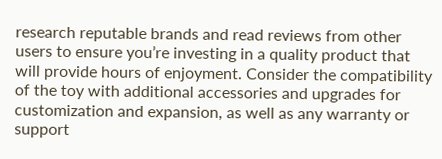research reputable brands and read reviews from other users to ensure you’re investing in a quality product that will provide hours of enjoyment. Consider the compatibility of the toy with additional accessories and upgrades for customization and expansion, as well as any warranty or support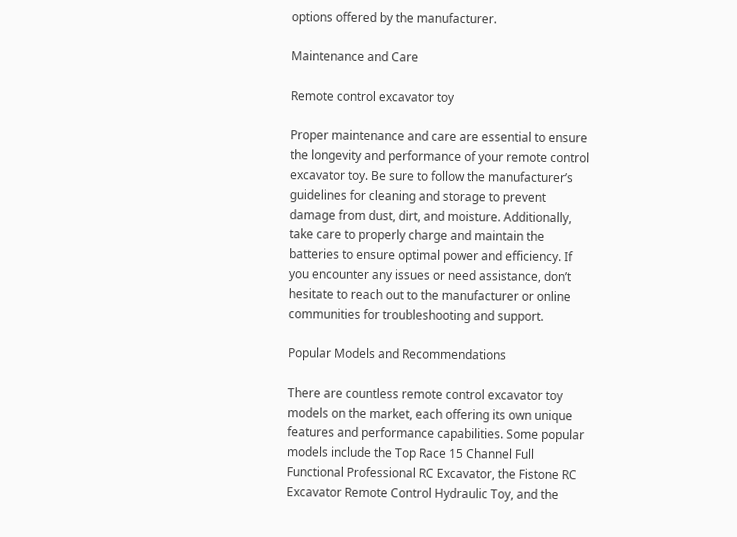options offered by the manufacturer.

Maintenance and Care

Remote control excavator toy

Proper maintenance and care are essential to ensure the longevity and performance of your remote control excavator toy. Be sure to follow the manufacturer’s guidelines for cleaning and storage to prevent damage from dust, dirt, and moisture. Additionally, take care to properly charge and maintain the batteries to ensure optimal power and efficiency. If you encounter any issues or need assistance, don’t hesitate to reach out to the manufacturer or online communities for troubleshooting and support.

Popular Models and Recommendations

There are countless remote control excavator toy models on the market, each offering its own unique features and performance capabilities. Some popular models include the Top Race 15 Channel Full Functional Professional RC Excavator, the Fistone RC Excavator Remote Control Hydraulic Toy, and the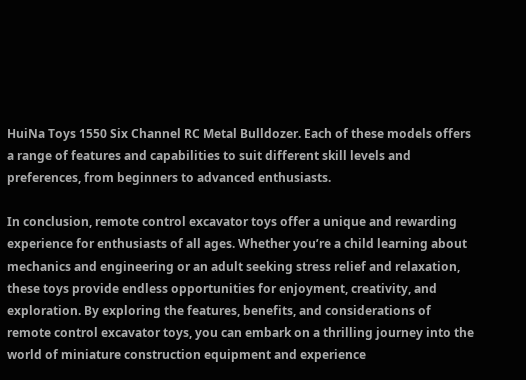HuiNa Toys 1550 Six Channel RC Metal Bulldozer. Each of these models offers a range of features and capabilities to suit different skill levels and preferences, from beginners to advanced enthusiasts.

In conclusion, remote control excavator toys offer a unique and rewarding experience for enthusiasts of all ages. Whether you’re a child learning about mechanics and engineering or an adult seeking stress relief and relaxation, these toys provide endless opportunities for enjoyment, creativity, and exploration. By exploring the features, benefits, and considerations of remote control excavator toys, you can embark on a thrilling journey into the world of miniature construction equipment and experience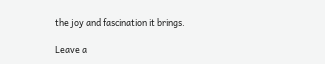the joy and fascination it brings.

Leave a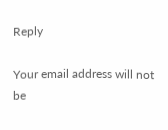Reply

Your email address will not be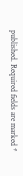published. Required fields are marked *